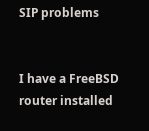SIP problems


I have a FreeBSD router installed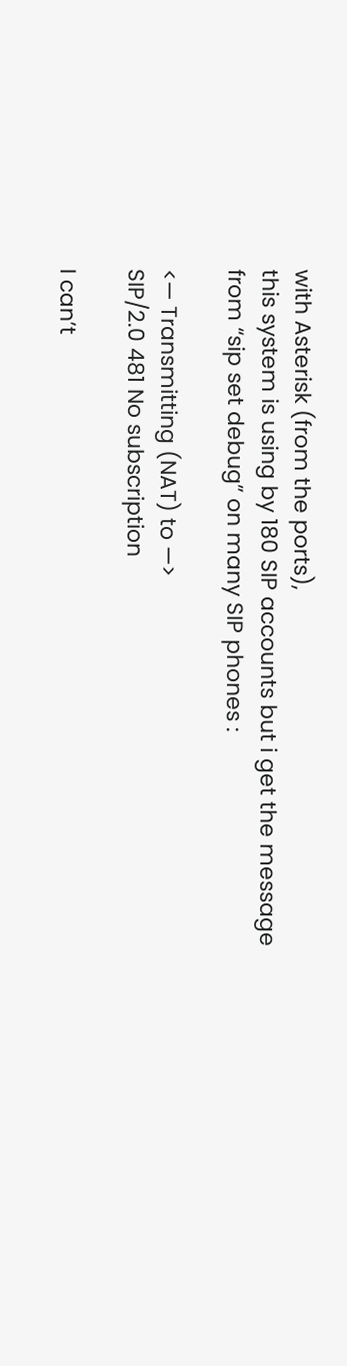with Asterisk (from the ports),
this system is using by 180 SIP accounts but i get the message from “sip set debug” on many SIP phones :

<— Transmitting (NAT) to —>
SIP/2.0 481 No subscription

I can’t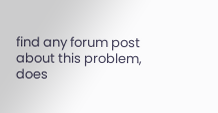find any forum post about this problem, does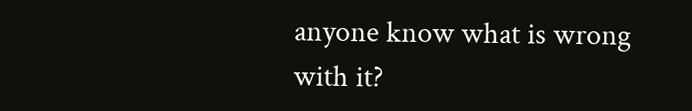anyone know what is wrong with it?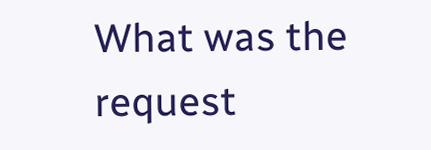What was the request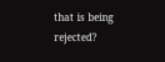that is being rejected?